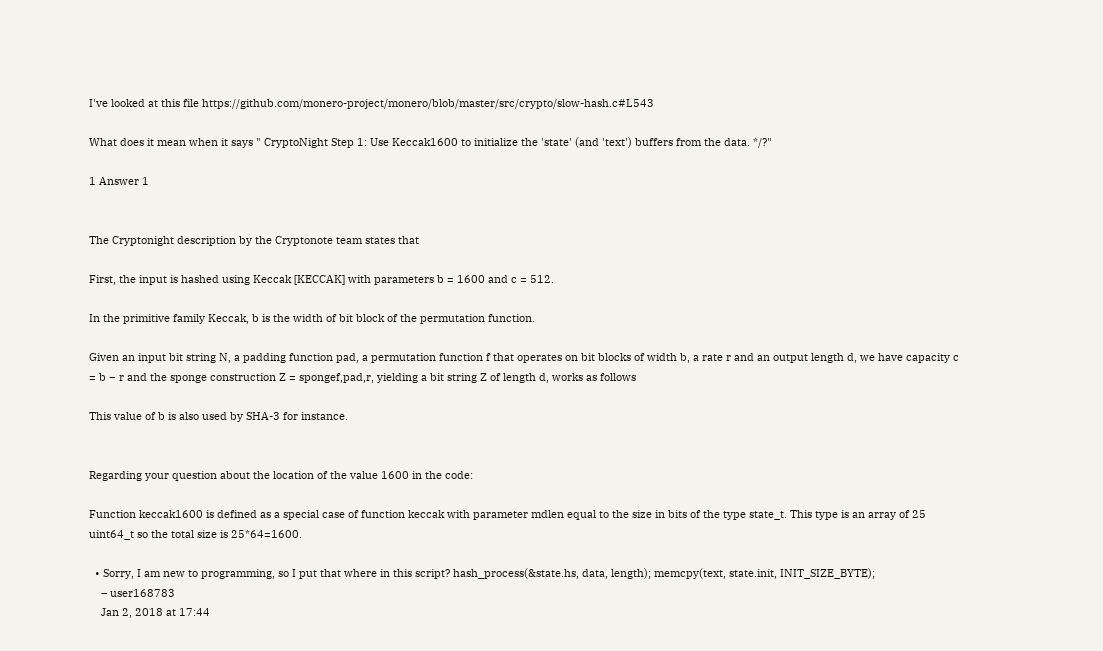I've looked at this file https://github.com/monero-project/monero/blob/master/src/crypto/slow-hash.c#L543

What does it mean when it says " CryptoNight Step 1: Use Keccak1600 to initialize the 'state' (and 'text') buffers from the data. */?"

1 Answer 1


The Cryptonight description by the Cryptonote team states that

First, the input is hashed using Keccak [KECCAK] with parameters b = 1600 and c = 512.

In the primitive family Keccak, b is the width of bit block of the permutation function.

Given an input bit string N, a padding function pad, a permutation function f that operates on bit blocks of width b, a rate r and an output length d, we have capacity c = b − r and the sponge construction Z = spongef,pad,r, yielding a bit string Z of length d, works as follows

This value of b is also used by SHA-3 for instance.


Regarding your question about the location of the value 1600 in the code:

Function keccak1600 is defined as a special case of function keccak with parameter mdlen equal to the size in bits of the type state_t. This type is an array of 25 uint64_t so the total size is 25*64=1600.

  • Sorry, I am new to programming, so I put that where in this script? hash_process(&state.hs, data, length); memcpy(text, state.init, INIT_SIZE_BYTE);
    – user168783
    Jan 2, 2018 at 17:44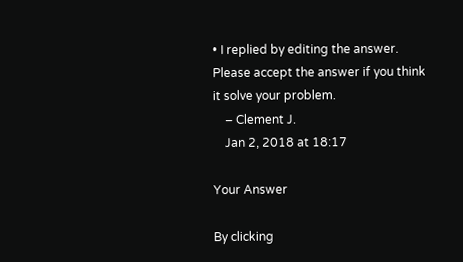• I replied by editing the answer. Please accept the answer if you think it solve your problem.
    – Clement J.
    Jan 2, 2018 at 18:17

Your Answer

By clicking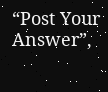“Post Your Answer”,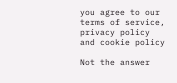you agree to our terms of service, privacy policy and cookie policy

Not the answer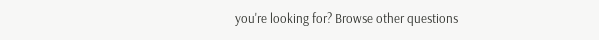you're looking for? Browse other questions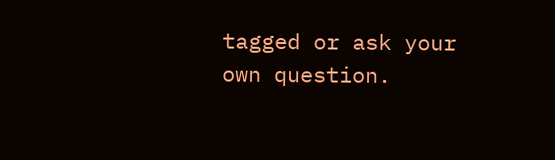tagged or ask your own question.